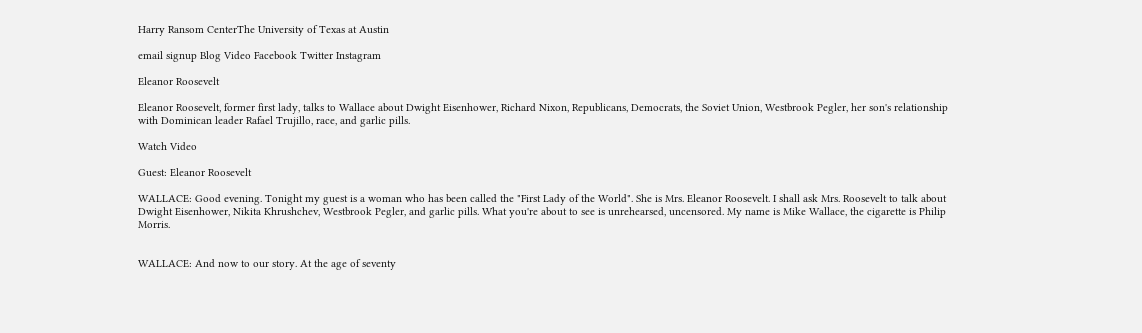Harry Ransom CenterThe University of Texas at Austin

email signup Blog Video Facebook Twitter Instagram

Eleanor Roosevelt

Eleanor Roosevelt, former first lady, talks to Wallace about Dwight Eisenhower, Richard Nixon, Republicans, Democrats, the Soviet Union, Westbrook Pegler, her son's relationship with Dominican leader Rafael Trujillo, race, and garlic pills.

Watch Video

Guest: Eleanor Roosevelt

WALLACE: Good evening. Tonight my guest is a woman who has been called the "First Lady of the World". She is Mrs. Eleanor Roosevelt. I shall ask Mrs. Roosevelt to talk about Dwight Eisenhower, Nikita Khrushchev, Westbrook Pegler, and garlic pills. What you're about to see is unrehearsed, uncensored. My name is Mike Wallace, the cigarette is Philip Morris.


WALLACE: And now to our story. At the age of seventy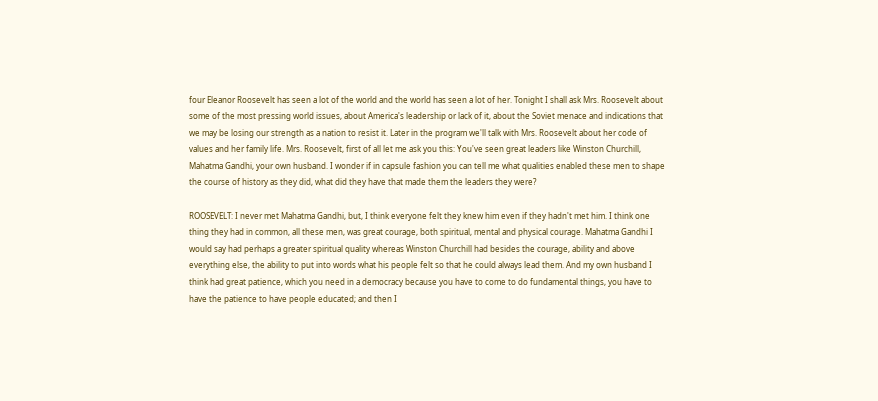four Eleanor Roosevelt has seen a lot of the world and the world has seen a lot of her. Tonight I shall ask Mrs. Roosevelt about some of the most pressing world issues, about America's leadership or lack of it, about the Soviet menace and indications that we may be losing our strength as a nation to resist it. Later in the program we'll talk with Mrs. Roosevelt about her code of values and her family life. Mrs. Roosevelt, first of all let me ask you this: You've seen great leaders like Winston Churchill, Mahatma Gandhi, your own husband. I wonder if in capsule fashion you can tell me what qualities enabled these men to shape the course of history as they did, what did they have that made them the leaders they were?

ROOSEVELT: I never met Mahatma Gandhi, but, I think everyone felt they knew him even if they hadn't met him. I think one thing they had in common, all these men, was great courage, both spiritual, mental and physical courage. Mahatma Gandhi I would say had perhaps a greater spiritual quality whereas Winston Churchill had besides the courage, ability and above everything else, the ability to put into words what his people felt so that he could always lead them. And my own husband I think had great patience, which you need in a democracy because you have to come to do fundamental things, you have to have the patience to have people educated; and then I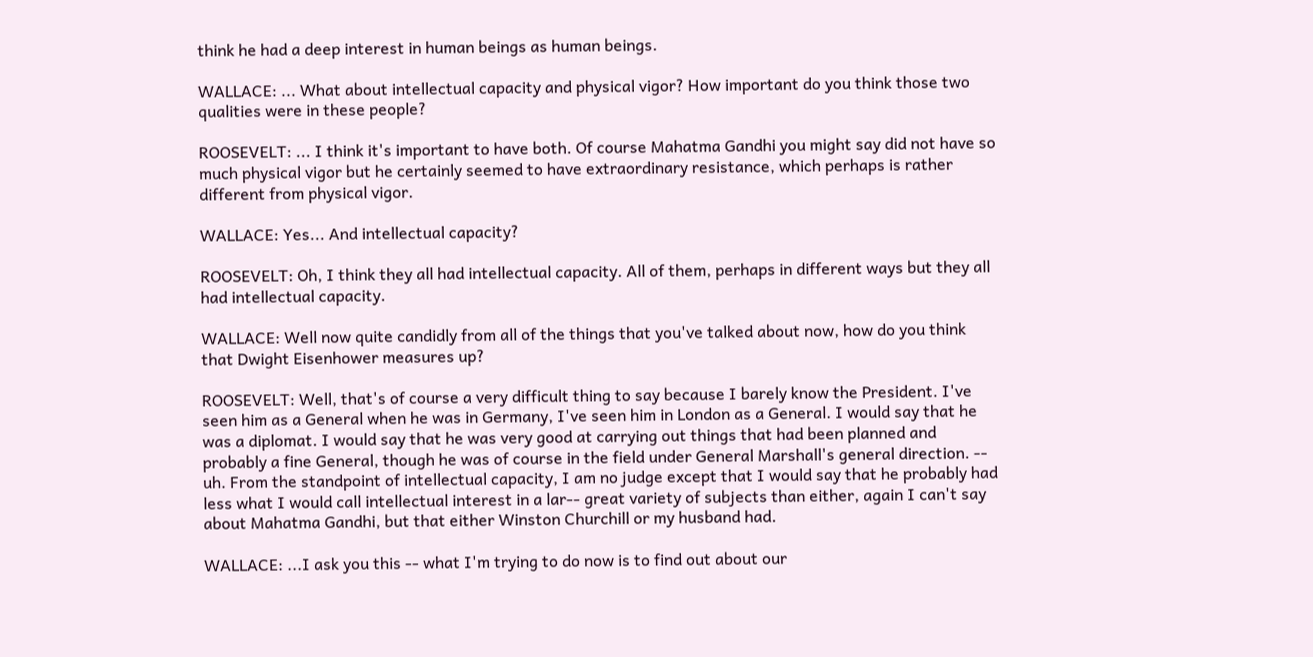think he had a deep interest in human beings as human beings.

WALLACE: ... What about intellectual capacity and physical vigor? How important do you think those two qualities were in these people?

ROOSEVELT: ... I think it's important to have both. Of course Mahatma Gandhi you might say did not have so much physical vigor but he certainly seemed to have extraordinary resistance, which perhaps is rather different from physical vigor.

WALLACE: Yes... And intellectual capacity?

ROOSEVELT: Oh, I think they all had intellectual capacity. All of them, perhaps in different ways but they all had intellectual capacity.

WALLACE: Well now quite candidly from all of the things that you've talked about now, how do you think that Dwight Eisenhower measures up?

ROOSEVELT: Well, that's of course a very difficult thing to say because I barely know the President. I've seen him as a General when he was in Germany, I've seen him in London as a General. I would say that he was a diplomat. I would say that he was very good at carrying out things that had been planned and probably a fine General, though he was of course in the field under General Marshall's general direction. -- uh. From the standpoint of intellectual capacity, I am no judge except that I would say that he probably had less what I would call intellectual interest in a lar-- great variety of subjects than either, again I can't say about Mahatma Gandhi, but that either Winston Churchill or my husband had.

WALLACE: ...I ask you this -- what I'm trying to do now is to find out about our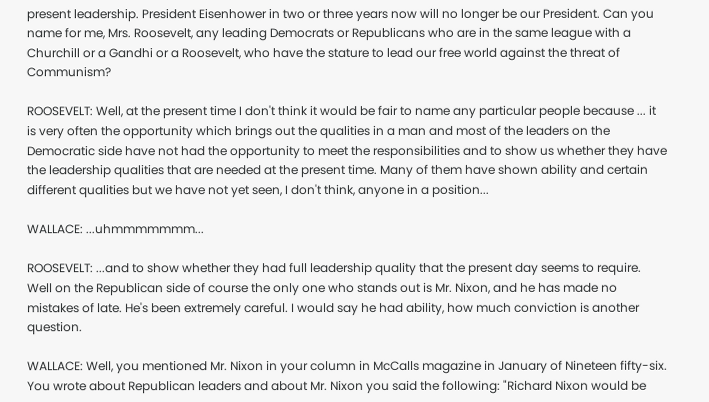present leadership. President Eisenhower in two or three years now will no longer be our President. Can you name for me, Mrs. Roosevelt, any leading Democrats or Republicans who are in the same league with a Churchill or a Gandhi or a Roosevelt, who have the stature to lead our free world against the threat of Communism?

ROOSEVELT: Well, at the present time I don't think it would be fair to name any particular people because ... it is very often the opportunity which brings out the qualities in a man and most of the leaders on the Democratic side have not had the opportunity to meet the responsibilities and to show us whether they have the leadership qualities that are needed at the present time. Many of them have shown ability and certain different qualities but we have not yet seen, I don't think, anyone in a position...

WALLACE: ...uhmmmmmmm...

ROOSEVELT: ...and to show whether they had full leadership quality that the present day seems to require. Well on the Republican side of course the only one who stands out is Mr. Nixon, and he has made no mistakes of late. He's been extremely careful. I would say he had ability, how much conviction is another question.

WALLACE: Well, you mentioned Mr. Nixon in your column in McCalls magazine in January of Nineteen fifty-six. You wrote about Republican leaders and about Mr. Nixon you said the following: "Richard Nixon would be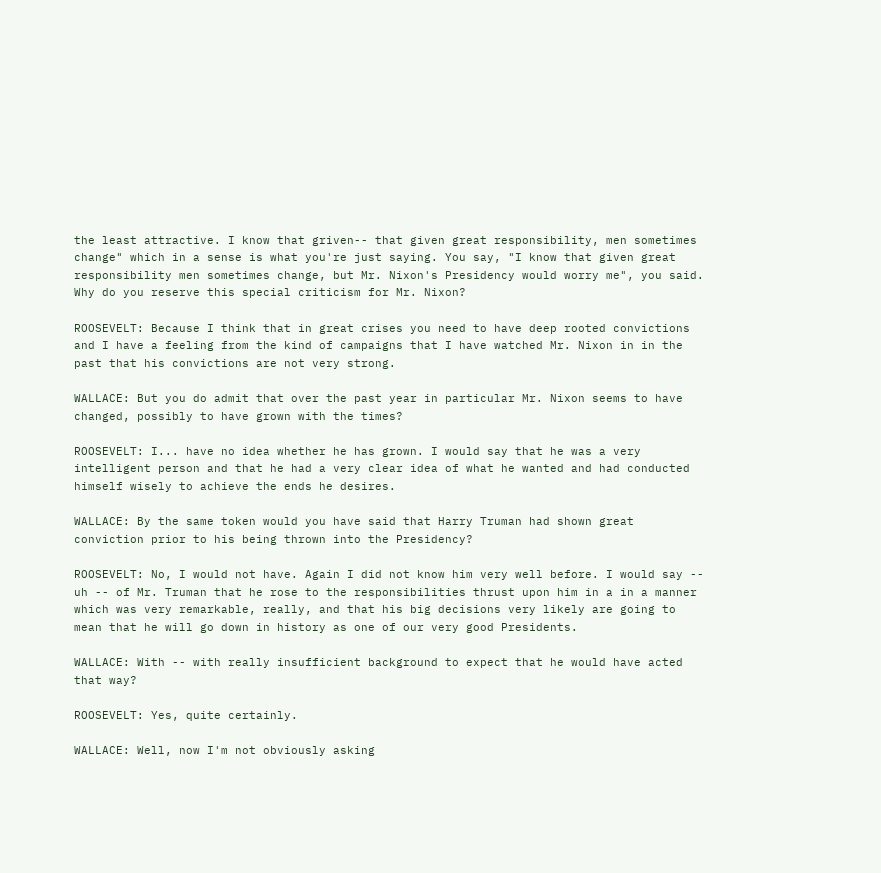the least attractive. I know that griven-- that given great responsibility, men sometimes change" which in a sense is what you're just saying. You say, "I know that given great responsibility men sometimes change, but Mr. Nixon's Presidency would worry me", you said. Why do you reserve this special criticism for Mr. Nixon?

ROOSEVELT: Because I think that in great crises you need to have deep rooted convictions and I have a feeling from the kind of campaigns that I have watched Mr. Nixon in in the past that his convictions are not very strong.

WALLACE: But you do admit that over the past year in particular Mr. Nixon seems to have changed, possibly to have grown with the times?

ROOSEVELT: I... have no idea whether he has grown. I would say that he was a very intelligent person and that he had a very clear idea of what he wanted and had conducted himself wisely to achieve the ends he desires.

WALLACE: By the same token would you have said that Harry Truman had shown great conviction prior to his being thrown into the Presidency?

ROOSEVELT: No, I would not have. Again I did not know him very well before. I would say -- uh -- of Mr. Truman that he rose to the responsibilities thrust upon him in a in a manner which was very remarkable, really, and that his big decisions very likely are going to mean that he will go down in history as one of our very good Presidents.

WALLACE: With -- with really insufficient background to expect that he would have acted that way?

ROOSEVELT: Yes, quite certainly.

WALLACE: Well, now I'm not obviously asking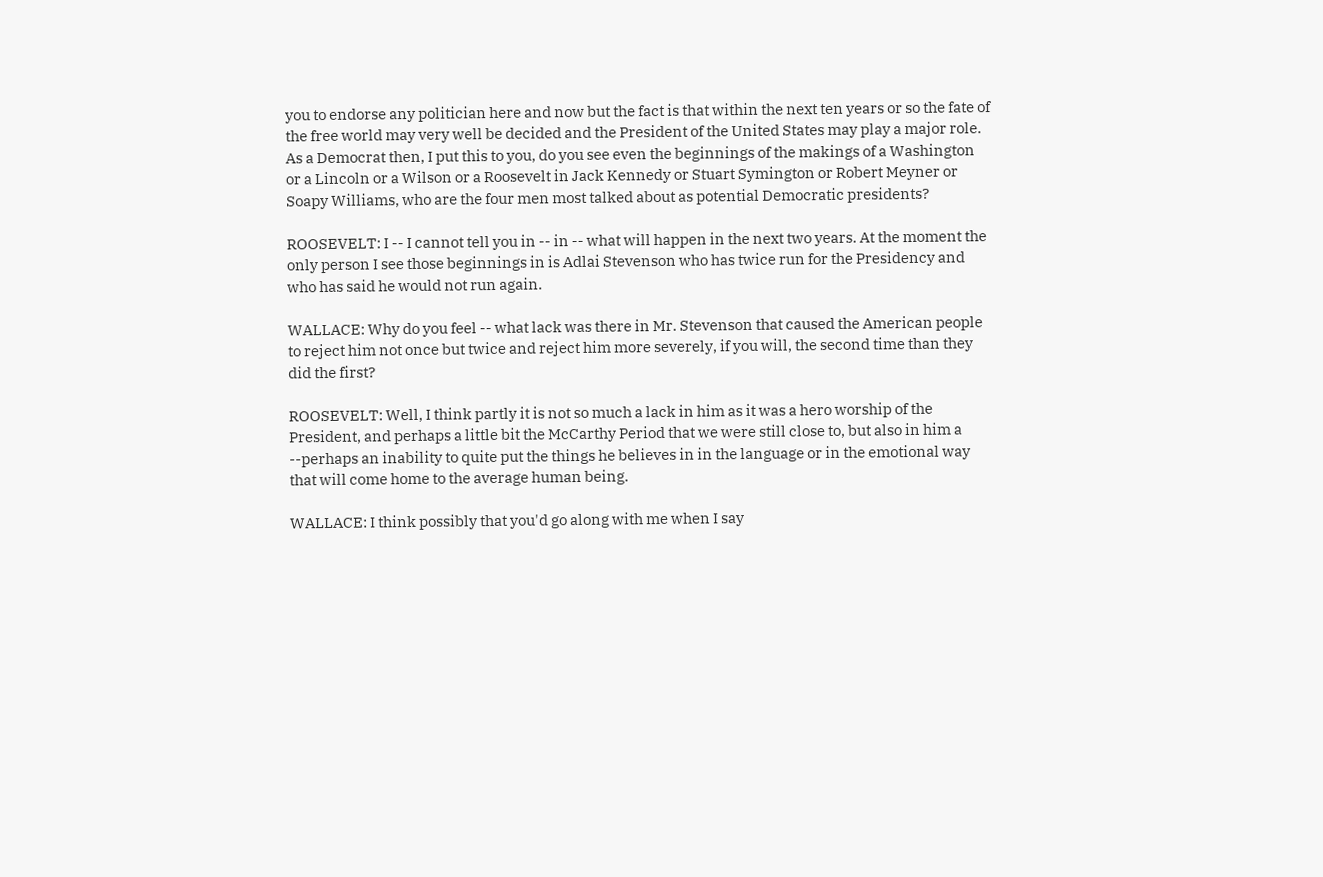you to endorse any politician here and now but the fact is that within the next ten years or so the fate of the free world may very well be decided and the President of the United States may play a major role. As a Democrat then, I put this to you, do you see even the beginnings of the makings of a Washington or a Lincoln or a Wilson or a Roosevelt in Jack Kennedy or Stuart Symington or Robert Meyner or Soapy Williams, who are the four men most talked about as potential Democratic presidents?

ROOSEVELT: I -- I cannot tell you in -- in -- what will happen in the next two years. At the moment the only person I see those beginnings in is Adlai Stevenson who has twice run for the Presidency and who has said he would not run again.

WALLACE: Why do you feel -- what lack was there in Mr. Stevenson that caused the American people to reject him not once but twice and reject him more severely, if you will, the second time than they did the first?

ROOSEVELT: Well, I think partly it is not so much a lack in him as it was a hero worship of the President, and perhaps a little bit the McCarthy Period that we were still close to, but also in him a --perhaps an inability to quite put the things he believes in in the language or in the emotional way that will come home to the average human being.

WALLACE: I think possibly that you'd go along with me when I say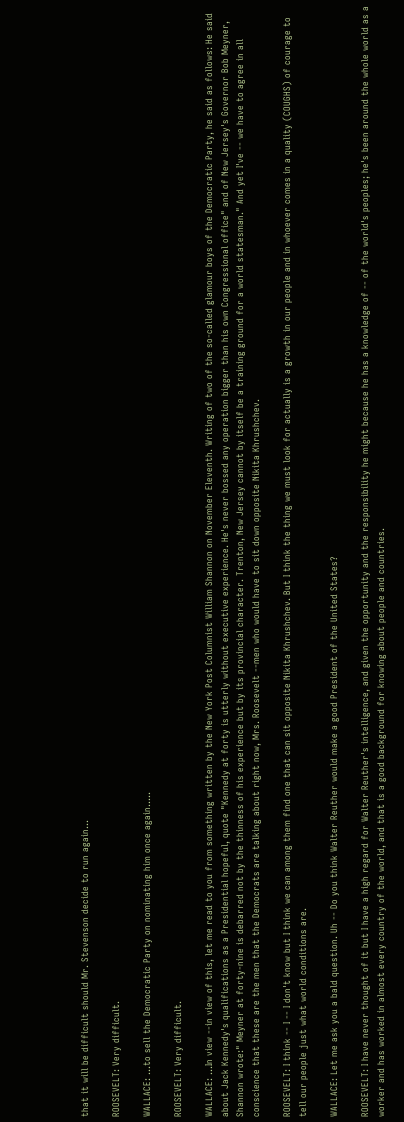that it will be difficult should Mr. Stevenson decide to run again...

ROOSEVELT: Very difficult.

WALLACE: ...to sell the Democratic Party on nominating him once again.....

ROOSEVELT: Very difficult.

WALLACE: ...In view --in view of this, let me read to you from something written by the New York Post Columnist William Shannon on November Eleventh. Writing of two of the so-called glamour boys of the Democratic Party, he said as follows: He said about Jack Kennedy's qualifications as a Presidential hopeful, quote "Kennedy at forty is utterly without executive experience. He's never bossed any operation bigger than his own Congressional office" and of New Jersey's Governor Bob Meyner, Shannon wrote:" Meyner at forty-nine is debarred not by the thinness of his experience but by its provincial character. Trenton, New Jersey cannot by itself be a training ground for a world statesman." And yet I've -- we have to agree in all conscience that these are the men that the Democrats are talking about right now, Mrs. Roosevelt --men who would have to sit down opposite Nikita Khrushchev.

ROOSEVELT: I think -- I -- I don't know but I think we can among them find one that can sit opposite Nikita Khrushchev. But I think the thing we must look for actually is a growth in our people and in whoever comes in a quality (COUGHS) of courage to tell our people just what world conditions are.

WALLACE: Let me ask you a bald question. Uh -- Do you think Walter Reuther would make a good President of the United States?

ROOSEVELT: I have never thought of it but I have a high regard for Walter Reuther's intelligence, and given the opportunity and the responsibility he might because he has a knowledge of -- of the world's peoples; he's been around the whole world as a worker and has worked in almost every country of the world, and that is a good background for knowing about people and countries.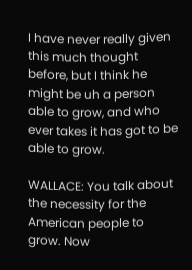I have never really given this much thought before, but I think he might be uh a person able to grow, and who ever takes it has got to be able to grow.

WALLACE: You talk about the necessity for the American people to grow. Now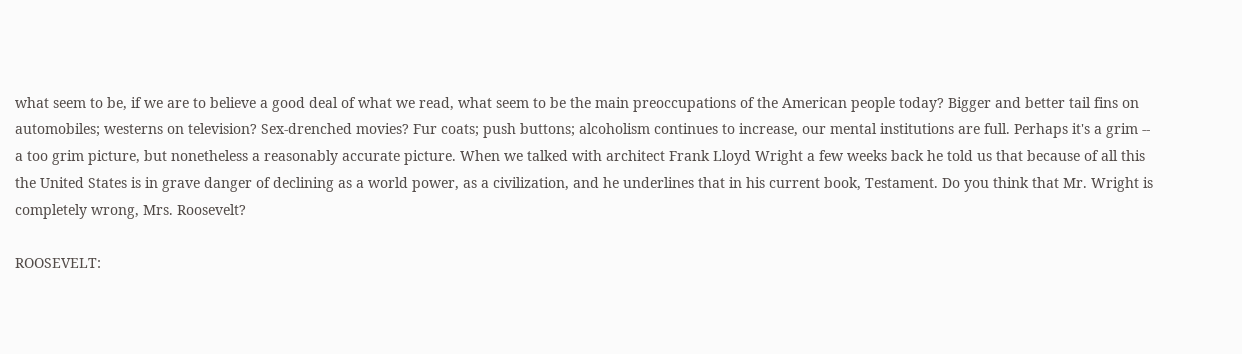what seem to be, if we are to believe a good deal of what we read, what seem to be the main preoccupations of the American people today? Bigger and better tail fins on automobiles; westerns on television? Sex-drenched movies? Fur coats; push buttons; alcoholism continues to increase, our mental institutions are full. Perhaps it's a grim -- a too grim picture, but nonetheless a reasonably accurate picture. When we talked with architect Frank Lloyd Wright a few weeks back he told us that because of all this the United States is in grave danger of declining as a world power, as a civilization, and he underlines that in his current book, Testament. Do you think that Mr. Wright is completely wrong, Mrs. Roosevelt?

ROOSEVELT: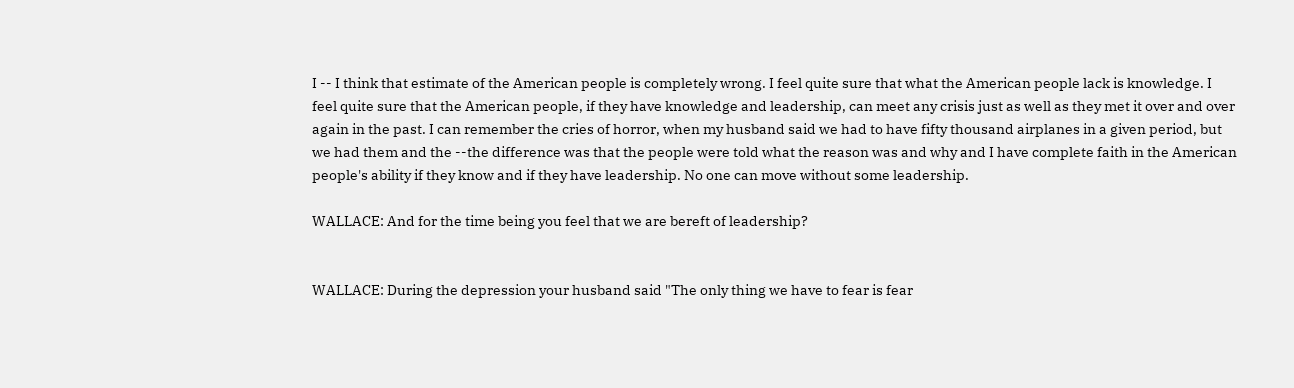I -- I think that estimate of the American people is completely wrong. I feel quite sure that what the American people lack is knowledge. I feel quite sure that the American people, if they have knowledge and leadership, can meet any crisis just as well as they met it over and over again in the past. I can remember the cries of horror, when my husband said we had to have fifty thousand airplanes in a given period, but we had them and the --the difference was that the people were told what the reason was and why and I have complete faith in the American people's ability if they know and if they have leadership. No one can move without some leadership.

WALLACE: And for the time being you feel that we are bereft of leadership?


WALLACE: During the depression your husband said "The only thing we have to fear is fear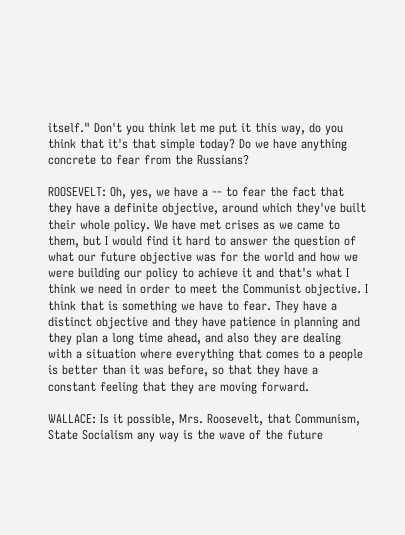itself." Don't you think let me put it this way, do you think that it's that simple today? Do we have anything concrete to fear from the Russians?

ROOSEVELT: Oh, yes, we have a -- to fear the fact that they have a definite objective, around which they've built their whole policy. We have met crises as we came to them, but I would find it hard to answer the question of what our future objective was for the world and how we were building our policy to achieve it and that's what I think we need in order to meet the Communist objective. I think that is something we have to fear. They have a distinct objective and they have patience in planning and they plan a long time ahead, and also they are dealing with a situation where everything that comes to a people is better than it was before, so that they have a constant feeling that they are moving forward.

WALLACE: Is it possible, Mrs. Roosevelt, that Communism, State Socialism any way is the wave of the future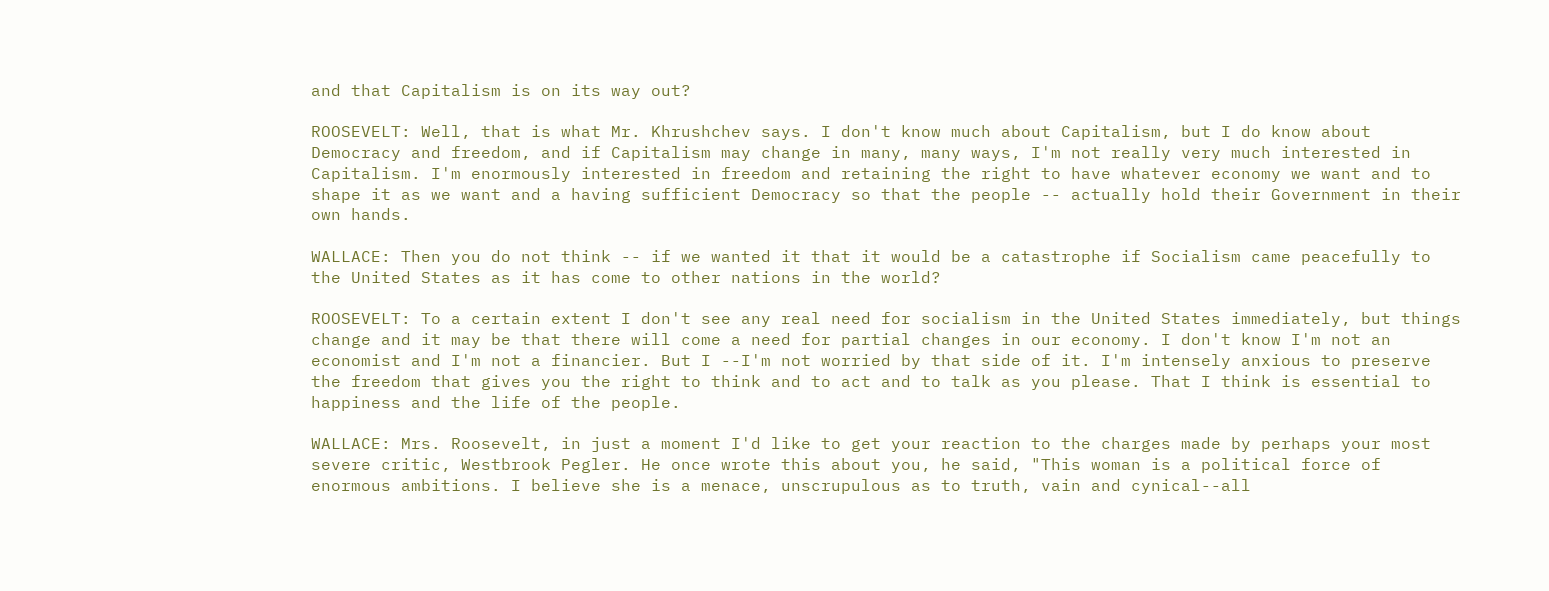and that Capitalism is on its way out?

ROOSEVELT: Well, that is what Mr. Khrushchev says. I don't know much about Capitalism, but I do know about Democracy and freedom, and if Capitalism may change in many, many ways, I'm not really very much interested in Capitalism. I'm enormously interested in freedom and retaining the right to have whatever economy we want and to shape it as we want and a having sufficient Democracy so that the people -- actually hold their Government in their own hands.

WALLACE: Then you do not think -- if we wanted it that it would be a catastrophe if Socialism came peacefully to the United States as it has come to other nations in the world?

ROOSEVELT: To a certain extent I don't see any real need for socialism in the United States immediately, but things change and it may be that there will come a need for partial changes in our economy. I don't know I'm not an economist and I'm not a financier. But I --I'm not worried by that side of it. I'm intensely anxious to preserve the freedom that gives you the right to think and to act and to talk as you please. That I think is essential to happiness and the life of the people.

WALLACE: Mrs. Roosevelt, in just a moment I'd like to get your reaction to the charges made by perhaps your most severe critic, Westbrook Pegler. He once wrote this about you, he said, "This woman is a political force of enormous ambitions. I believe she is a menace, unscrupulous as to truth, vain and cynical--all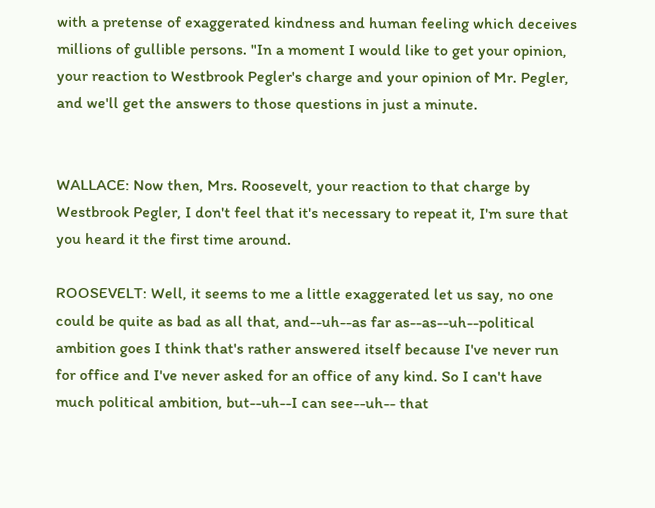with a pretense of exaggerated kindness and human feeling which deceives millions of gullible persons. "In a moment I would like to get your opinion, your reaction to Westbrook Pegler's charge and your opinion of Mr. Pegler, and we'll get the answers to those questions in just a minute.


WALLACE: Now then, Mrs. Roosevelt, your reaction to that charge by Westbrook Pegler, I don't feel that it's necessary to repeat it, I'm sure that you heard it the first time around.

ROOSEVELT: Well, it seems to me a little exaggerated let us say, no one could be quite as bad as all that, and--uh--as far as--as--uh--political ambition goes I think that's rather answered itself because I've never run for office and I've never asked for an office of any kind. So I can't have much political ambition, but--uh--I can see--uh-- that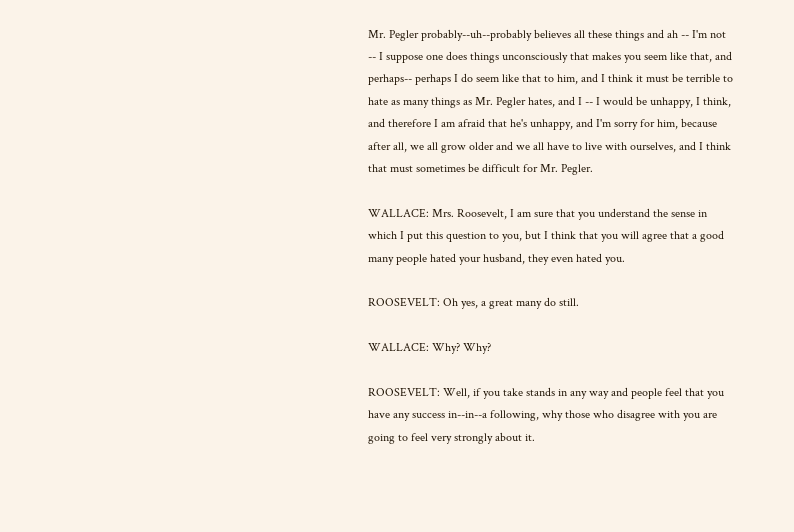Mr. Pegler probably--uh--probably believes all these things and ah -- I'm not -- I suppose one does things unconsciously that makes you seem like that, and perhaps-- perhaps I do seem like that to him, and I think it must be terrible to hate as many things as Mr. Pegler hates, and I -- I would be unhappy, I think, and therefore I am afraid that he's unhappy, and I'm sorry for him, because after all, we all grow older and we all have to live with ourselves, and I think that must sometimes be difficult for Mr. Pegler.

WALLACE: Mrs. Roosevelt, I am sure that you understand the sense in which I put this question to you, but I think that you will agree that a good many people hated your husband, they even hated you.

ROOSEVELT: Oh yes, a great many do still.

WALLACE: Why? Why?

ROOSEVELT: Well, if you take stands in any way and people feel that you have any success in--in--a following, why those who disagree with you are going to feel very strongly about it.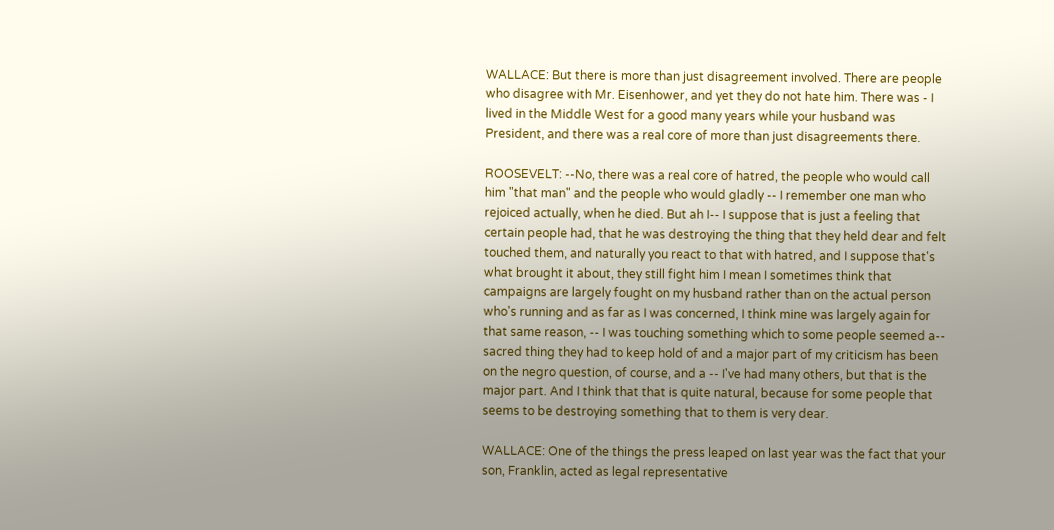WALLACE: But there is more than just disagreement involved. There are people who disagree with Mr. Eisenhower, and yet they do not hate him. There was - I lived in the Middle West for a good many years while your husband was President, and there was a real core of more than just disagreements there.

ROOSEVELT: --No, there was a real core of hatred, the people who would call him "that man" and the people who would gladly -- I remember one man who rejoiced actually, when he died. But ah I-- I suppose that is just a feeling that certain people had, that he was destroying the thing that they held dear and felt touched them, and naturally you react to that with hatred, and I suppose that's what brought it about, they still fight him I mean I sometimes think that campaigns are largely fought on my husband rather than on the actual person who's running and as far as I was concerned, I think mine was largely again for that same reason, -- I was touching something which to some people seemed a-- sacred thing they had to keep hold of and a major part of my criticism has been on the negro question, of course, and a -- I've had many others, but that is the major part. And I think that that is quite natural, because for some people that seems to be destroying something that to them is very dear.

WALLACE: One of the things the press leaped on last year was the fact that your son, Franklin, acted as legal representative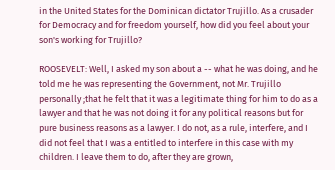in the United States for the Dominican dictator Trujillo. As a crusader for Democracy and for freedom yourself, how did you feel about your son's working for Trujillo?

ROOSEVELT: Well, I asked my son about a -- what he was doing, and he told me he was representing the Government, not Mr. Trujillo personally ;that he felt that it was a legitimate thing for him to do as a lawyer and that he was not doing it for any political reasons but for pure business reasons as a lawyer. I do not, as a rule, interfere, and I did not feel that I was a entitled to interfere in this case with my children. I leave them to do, after they are grown,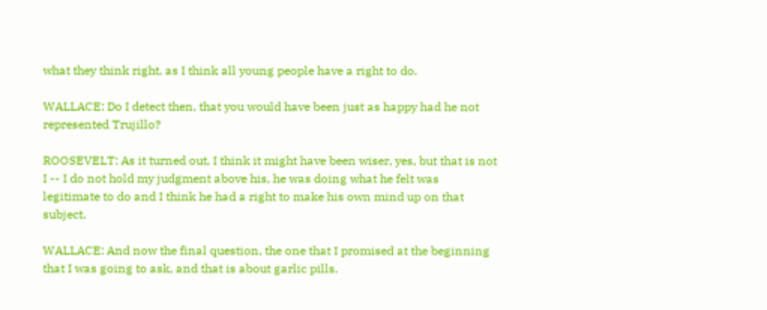what they think right, as I think all young people have a right to do.

WALLACE: Do I detect then, that you would have been just as happy had he not represented Trujillo?

ROOSEVELT: As it turned out, I think it might have been wiser, yes, but that is not I -- I do not hold my judgment above his, he was doing what he felt was legitimate to do and I think he had a right to make his own mind up on that subject.

WALLACE: And now the final question, the one that I promised at the beginning that I was going to ask, and that is about garlic pills.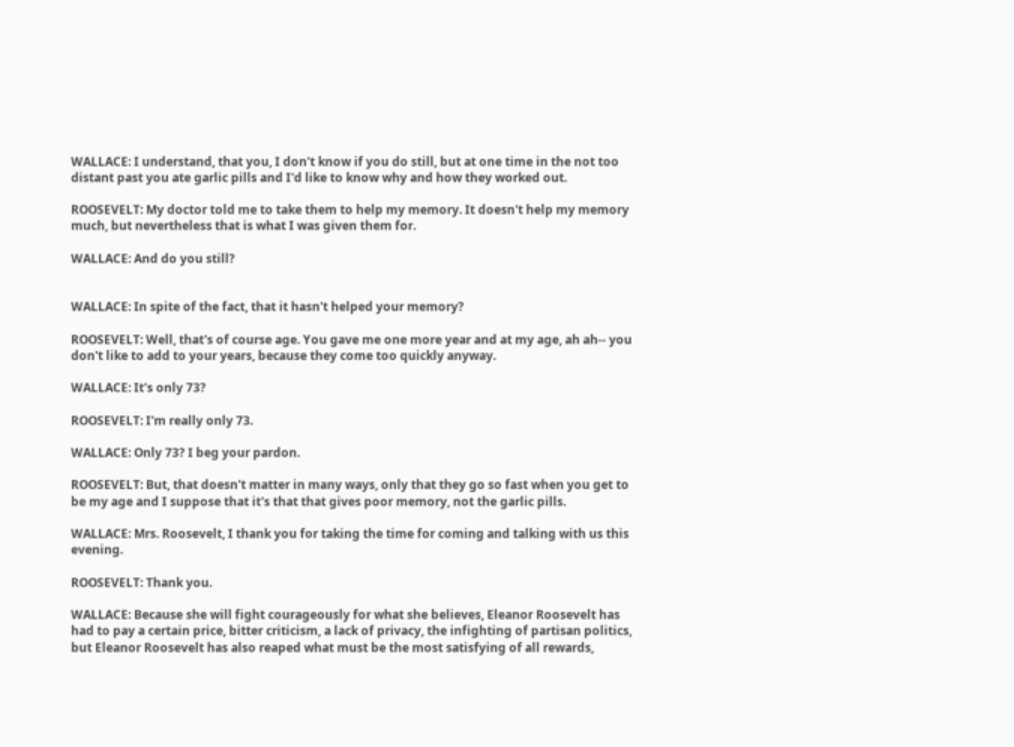WALLACE: I understand, that you, I don't know if you do still, but at one time in the not too distant past you ate garlic pills and I'd like to know why and how they worked out.

ROOSEVELT: My doctor told me to take them to help my memory. It doesn't help my memory much, but nevertheless that is what I was given them for.

WALLACE: And do you still?


WALLACE: In spite of the fact, that it hasn't helped your memory?

ROOSEVELT: Well, that's of course age. You gave me one more year and at my age, ah ah-- you don't like to add to your years, because they come too quickly anyway.

WALLACE: It's only 73?

ROOSEVELT: I'm really only 73.

WALLACE: Only 73? I beg your pardon.

ROOSEVELT: But, that doesn't matter in many ways, only that they go so fast when you get to be my age and I suppose that it's that that gives poor memory, not the garlic pills.

WALLACE: Mrs. Roosevelt, I thank you for taking the time for coming and talking with us this evening.

ROOSEVELT: Thank you.

WALLACE: Because she will fight courageously for what she believes, Eleanor Roosevelt has had to pay a certain price, bitter criticism, a lack of privacy, the infighting of partisan politics, but Eleanor Roosevelt has also reaped what must be the most satisfying of all rewards,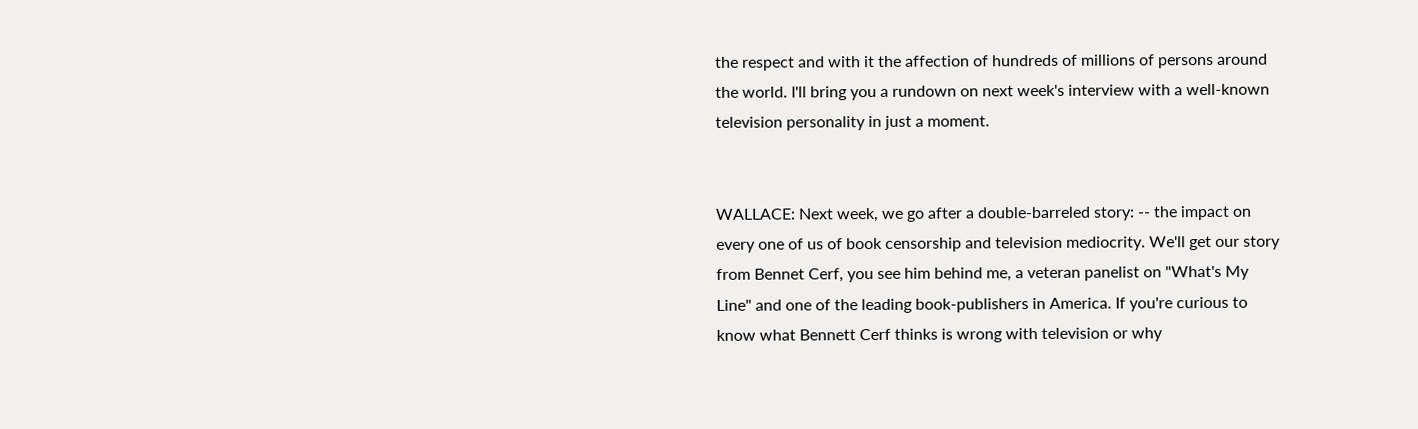the respect and with it the affection of hundreds of millions of persons around the world. I'll bring you a rundown on next week's interview with a well-known television personality in just a moment.


WALLACE: Next week, we go after a double-barreled story: -- the impact on every one of us of book censorship and television mediocrity. We'll get our story from Bennet Cerf, you see him behind me, a veteran panelist on "What's My Line" and one of the leading book-publishers in America. If you're curious to know what Bennett Cerf thinks is wrong with television or why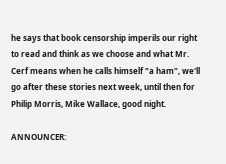he says that book censorship imperils our right to read and think as we choose and what Mr. Cerf means when he calls himself "a ham", we'll go after these stories next week, until then for Philip Morris, Mike Wallace, good night.

ANNOUNCER: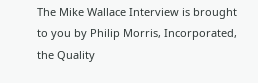The Mike Wallace Interview is brought to you by Philip Morris, Incorporated, the Quality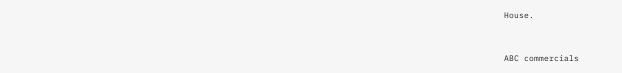House.


ABC commercials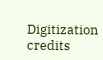Digitization credits